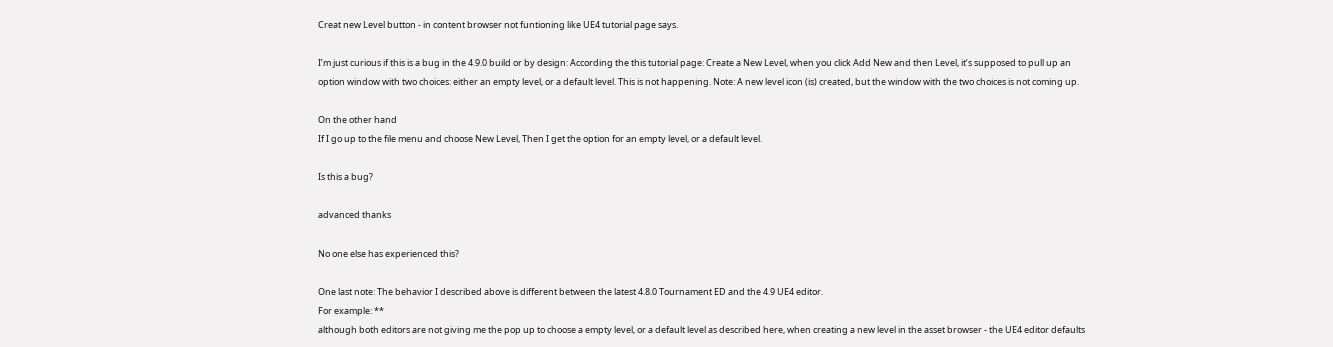Creat new Level button - in content browser not funtioning like UE4 tutorial page says.

I’m just curious if this is a bug in the 4.9.0 build or by design: According the this tutorial page: Create a New Level, when you click Add New and then Level, it’s supposed to pull up an option window with two choices: either an empty level, or a default level. This is not happening. Note: A new level icon (is) created, but the window with the two choices is not coming up.

On the other hand
If I go up to the file menu and choose New Level, Then I get the option for an empty level, or a default level.

Is this a bug?

advanced thanks

No one else has experienced this?

One last note: The behavior I described above is different between the latest 4.8.0 Tournament ED and the 4.9 UE4 editor.
For example: **
although both editors are not giving me the pop up to choose a empty level, or a default level as described here, when creating a new level in the asset browser - the UE4 editor defaults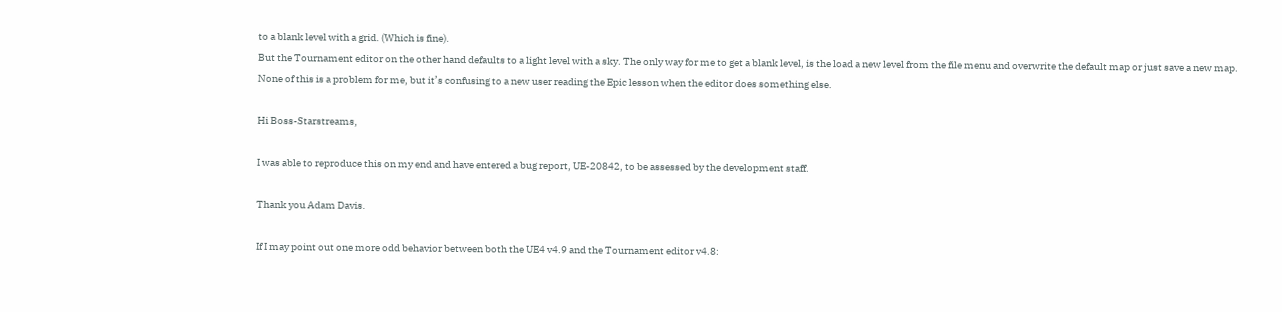to a blank level with a grid. (Which is fine).
But the Tournament editor on the other hand defaults to a light level with a sky. The only way for me to get a blank level, is the load a new level from the file menu and overwrite the default map or just save a new map. None of this is a problem for me, but it’s confusing to a new user reading the Epic lesson when the editor does something else.

Hi Boss-Starstreams,

I was able to reproduce this on my end and have entered a bug report, UE-20842, to be assessed by the development staff.

Thank you Adam Davis.

If I may point out one more odd behavior between both the UE4 v4.9 and the Tournament editor v4.8: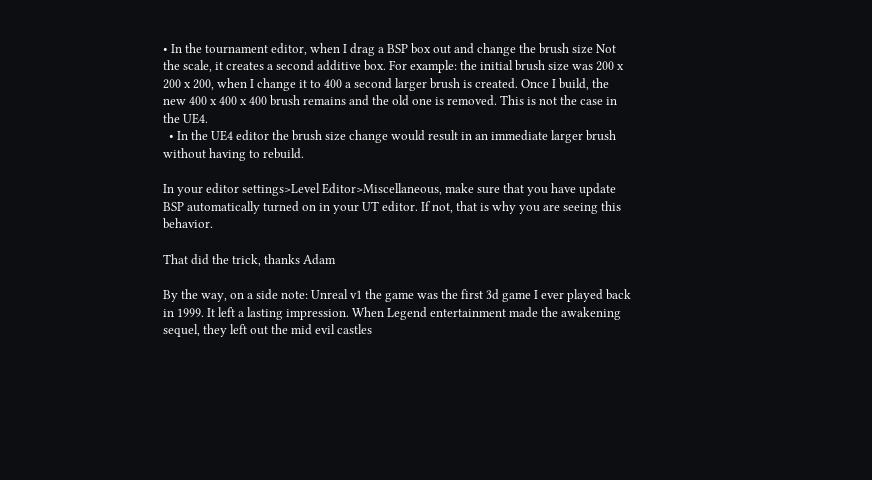• In the tournament editor, when I drag a BSP box out and change the brush size Not the scale, it creates a second additive box. For example: the initial brush size was 200 x 200 x 200, when I change it to 400 a second larger brush is created. Once I build, the new 400 x 400 x 400 brush remains and the old one is removed. This is not the case in the UE4.
  • In the UE4 editor the brush size change would result in an immediate larger brush without having to rebuild.

In your editor settings>Level Editor>Miscellaneous, make sure that you have update BSP automatically turned on in your UT editor. If not, that is why you are seeing this behavior.

That did the trick, thanks Adam

By the way, on a side note: Unreal v1 the game was the first 3d game I ever played back in 1999. It left a lasting impression. When Legend entertainment made the awakening sequel, they left out the mid evil castles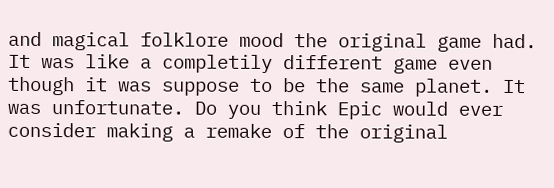and magical folklore mood the original game had. It was like a completily different game even though it was suppose to be the same planet. It was unfortunate. Do you think Epic would ever consider making a remake of the original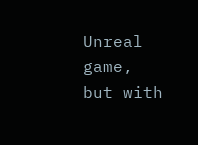Unreal game, but with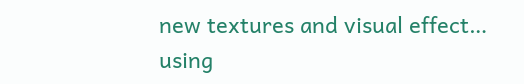new textures and visual effect… using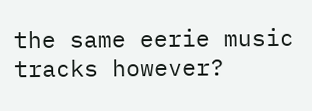the same eerie music tracks however?